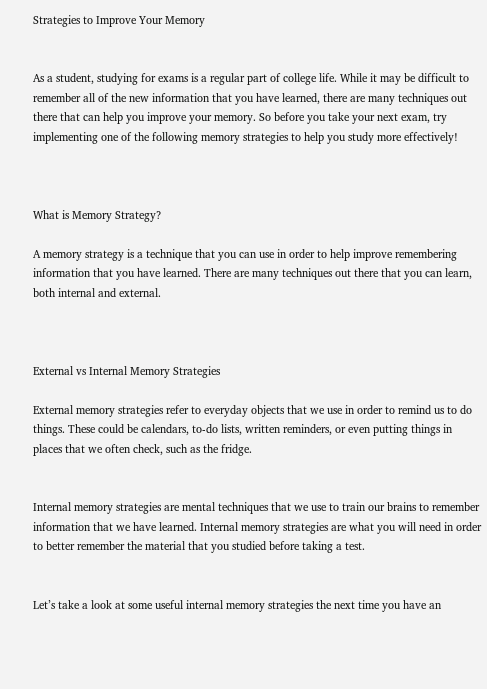Strategies to Improve Your Memory


As a student, studying for exams is a regular part of college life. While it may be difficult to remember all of the new information that you have learned, there are many techniques out there that can help you improve your memory. So before you take your next exam, try implementing one of the following memory strategies to help you study more effectively!



What is Memory Strategy?

A memory strategy is a technique that you can use in order to help improve remembering information that you have learned. There are many techniques out there that you can learn, both internal and external.



External vs Internal Memory Strategies

External memory strategies refer to everyday objects that we use in order to remind us to do things. These could be calendars, to-do lists, written reminders, or even putting things in places that we often check, such as the fridge.


Internal memory strategies are mental techniques that we use to train our brains to remember information that we have learned. Internal memory strategies are what you will need in order to better remember the material that you studied before taking a test.


Let’s take a look at some useful internal memory strategies the next time you have an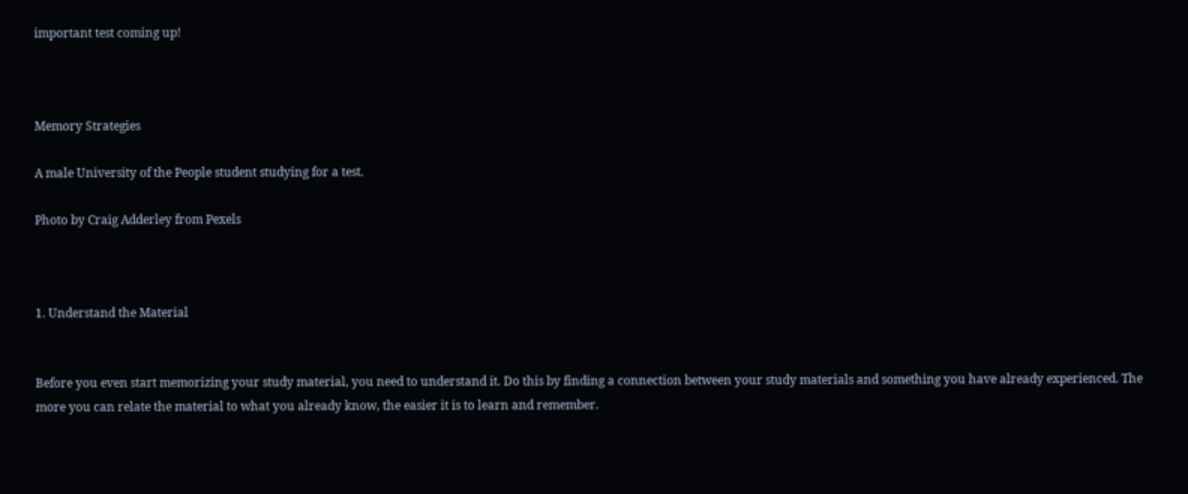important test coming up!



Memory Strategies

A male University of the People student studying for a test.

Photo by Craig Adderley from Pexels



1. Understand the Material


Before you even start memorizing your study material, you need to understand it. Do this by finding a connection between your study materials and something you have already experienced. The more you can relate the material to what you already know, the easier it is to learn and remember.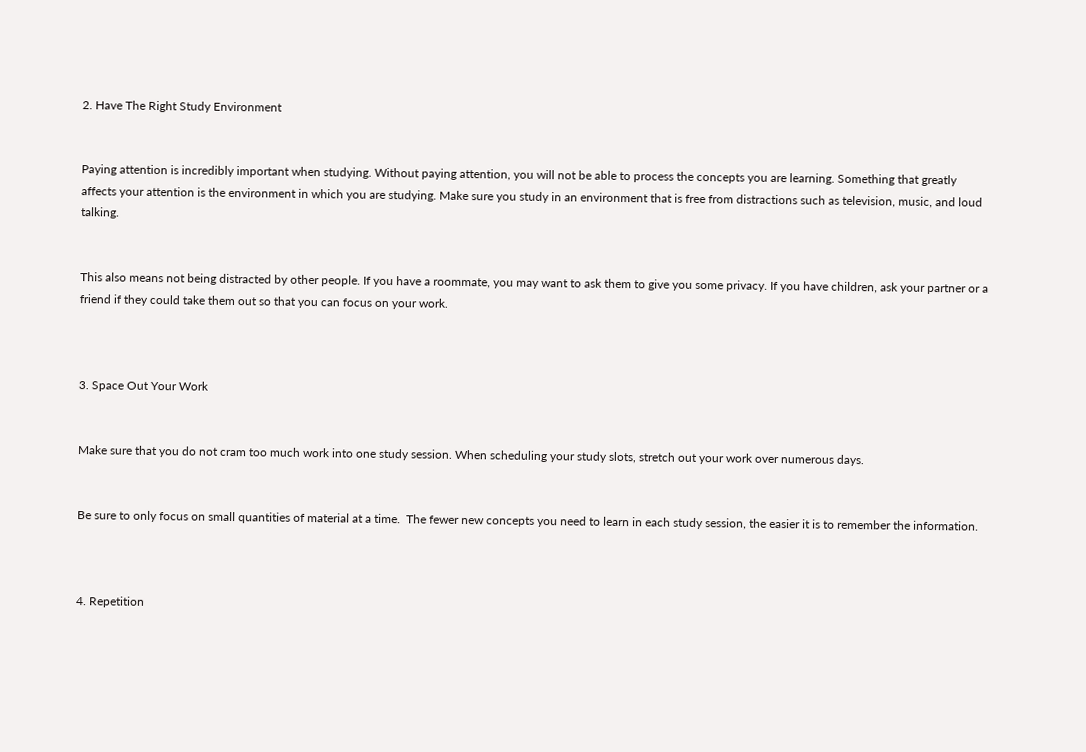2. Have The Right Study Environment


Paying attention is incredibly important when studying. Without paying attention, you will not be able to process the concepts you are learning. Something that greatly affects your attention is the environment in which you are studying. Make sure you study in an environment that is free from distractions such as television, music, and loud talking.


This also means not being distracted by other people. If you have a roommate, you may want to ask them to give you some privacy. If you have children, ask your partner or a friend if they could take them out so that you can focus on your work.



3. Space Out Your Work


Make sure that you do not cram too much work into one study session. When scheduling your study slots, stretch out your work over numerous days.


Be sure to only focus on small quantities of material at a time.  The fewer new concepts you need to learn in each study session, the easier it is to remember the information.



4. Repetition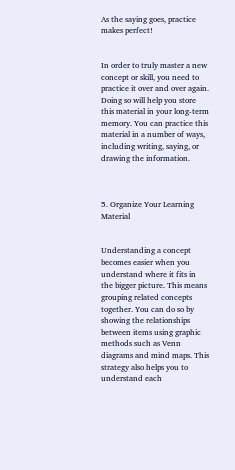As the saying goes, practice makes perfect!


In order to truly master a new concept or skill, you need to practice it over and over again. Doing so will help you store this material in your long-term memory. You can practice this material in a number of ways, including writing, saying, or drawing the information.



5. Organize Your Learning Material


Understanding a concept becomes easier when you understand where it fits in the bigger picture. This means grouping related concepts together. You can do so by showing the relationships between items using graphic methods such as Venn diagrams and mind maps. This strategy also helps you to understand each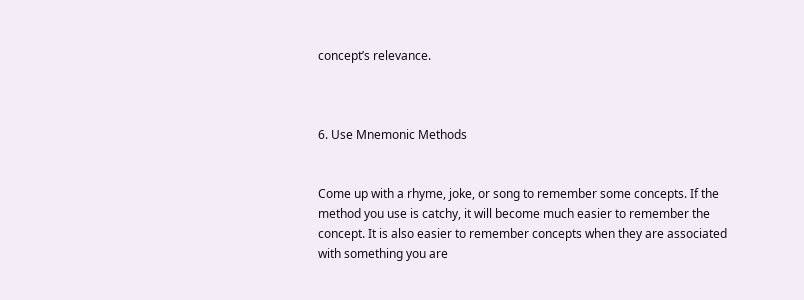concept’s relevance.



6. Use Mnemonic Methods


Come up with a rhyme, joke, or song to remember some concepts. If the method you use is catchy, it will become much easier to remember the concept. It is also easier to remember concepts when they are associated with something you are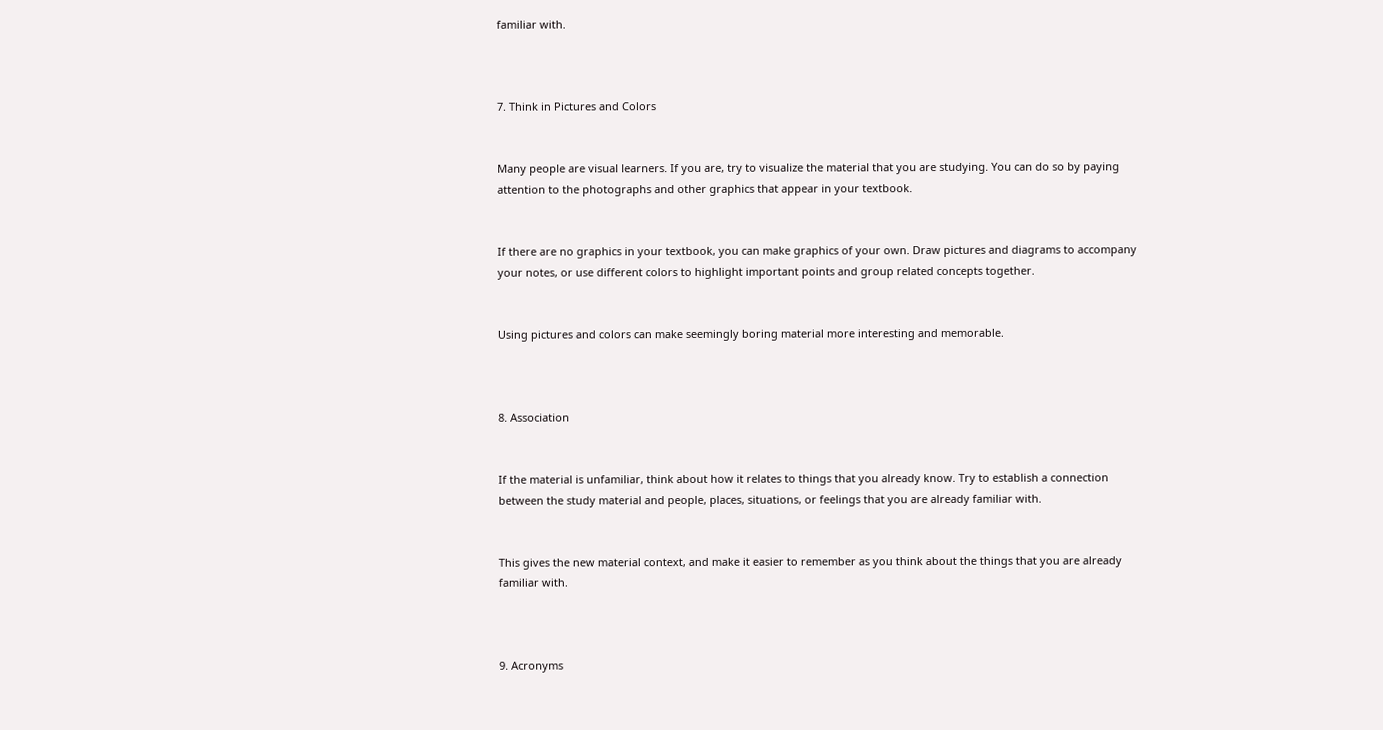familiar with.



7. Think in Pictures and Colors


Many people are visual learners. If you are, try to visualize the material that you are studying. You can do so by paying attention to the photographs and other graphics that appear in your textbook.


If there are no graphics in your textbook, you can make graphics of your own. Draw pictures and diagrams to accompany your notes, or use different colors to highlight important points and group related concepts together.


Using pictures and colors can make seemingly boring material more interesting and memorable.



8. Association


If the material is unfamiliar, think about how it relates to things that you already know. Try to establish a connection between the study material and people, places, situations, or feelings that you are already familiar with.


This gives the new material context, and make it easier to remember as you think about the things that you are already familiar with.



9. Acronyms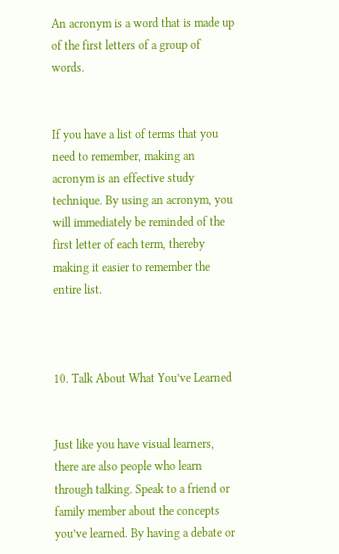An acronym is a word that is made up of the first letters of a group of words.


If you have a list of terms that you need to remember, making an acronym is an effective study technique. By using an acronym, you will immediately be reminded of the first letter of each term, thereby making it easier to remember the entire list.



10. Talk About What You’ve Learned


Just like you have visual learners, there are also people who learn through talking. Speak to a friend or family member about the concepts you’ve learned. By having a debate or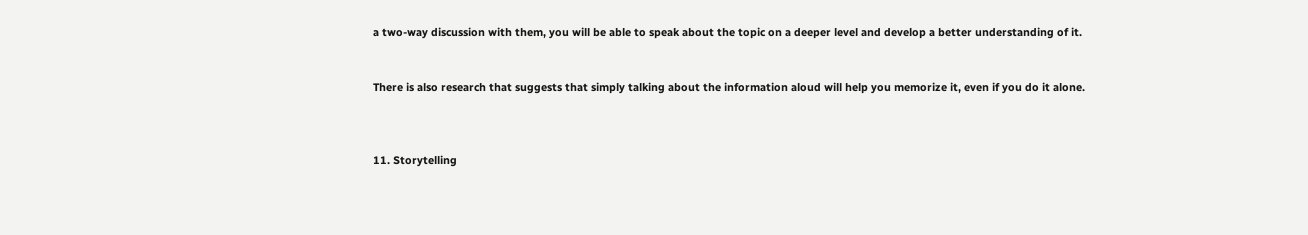a two-way discussion with them, you will be able to speak about the topic on a deeper level and develop a better understanding of it.


There is also research that suggests that simply talking about the information aloud will help you memorize it, even if you do it alone.



11. Storytelling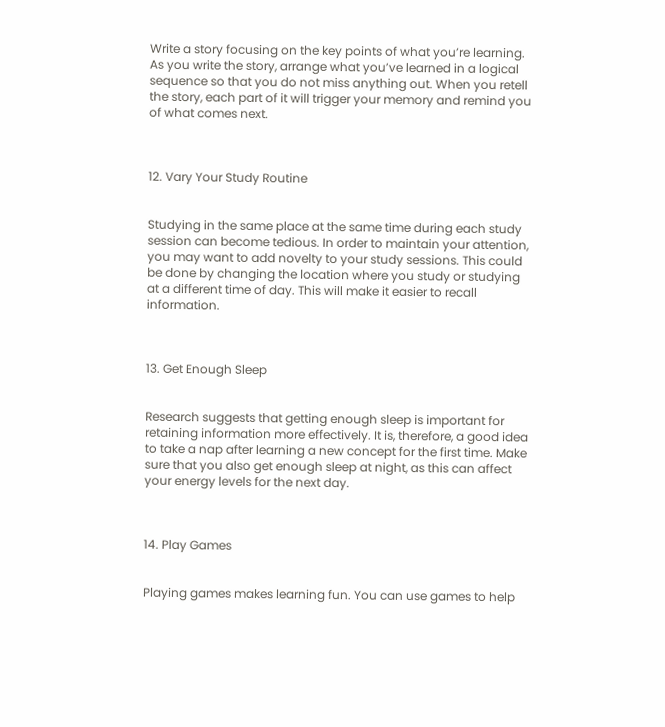Write a story focusing on the key points of what you’re learning. As you write the story, arrange what you’ve learned in a logical sequence so that you do not miss anything out. When you retell the story, each part of it will trigger your memory and remind you of what comes next.



12. Vary Your Study Routine


Studying in the same place at the same time during each study session can become tedious. In order to maintain your attention, you may want to add novelty to your study sessions. This could be done by changing the location where you study or studying at a different time of day. This will make it easier to recall information.



13. Get Enough Sleep


Research suggests that getting enough sleep is important for retaining information more effectively. It is, therefore, a good idea to take a nap after learning a new concept for the first time. Make sure that you also get enough sleep at night, as this can affect your energy levels for the next day.



14. Play Games


Playing games makes learning fun. You can use games to help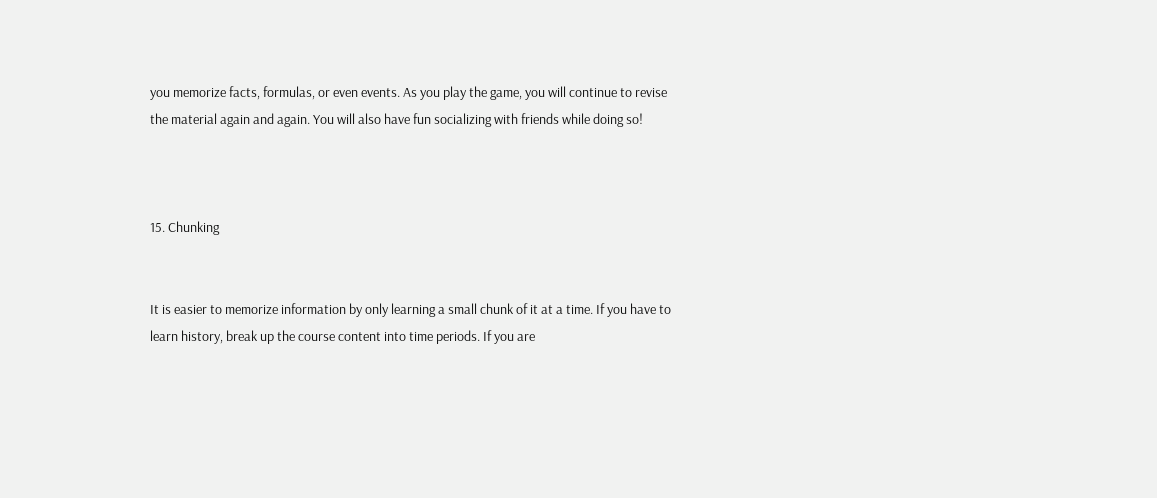you memorize facts, formulas, or even events. As you play the game, you will continue to revise the material again and again. You will also have fun socializing with friends while doing so!



15. Chunking


It is easier to memorize information by only learning a small chunk of it at a time. If you have to learn history, break up the course content into time periods. If you are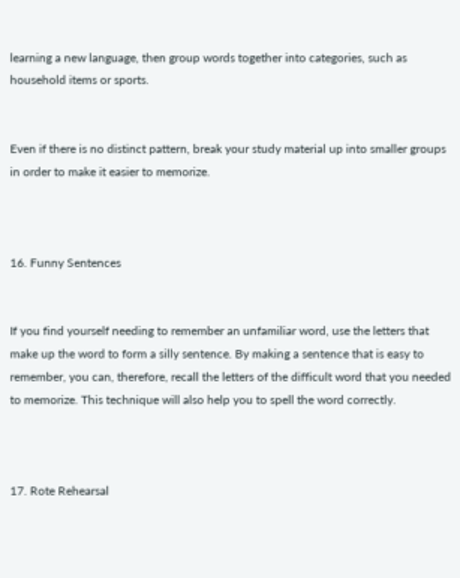learning a new language, then group words together into categories, such as household items or sports.


Even if there is no distinct pattern, break your study material up into smaller groups in order to make it easier to memorize.



16. Funny Sentences


If you find yourself needing to remember an unfamiliar word, use the letters that make up the word to form a silly sentence. By making a sentence that is easy to remember, you can, therefore, recall the letters of the difficult word that you needed to memorize. This technique will also help you to spell the word correctly.



17. Rote Rehearsal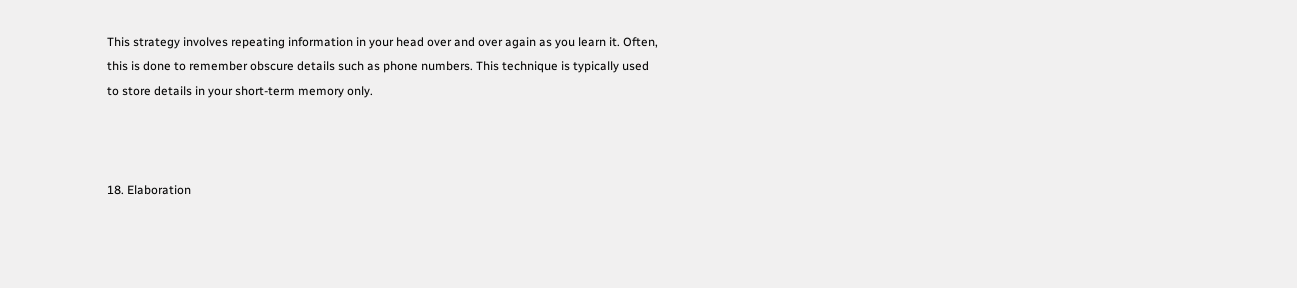This strategy involves repeating information in your head over and over again as you learn it. Often, this is done to remember obscure details such as phone numbers. This technique is typically used to store details in your short-term memory only.



18. Elaboration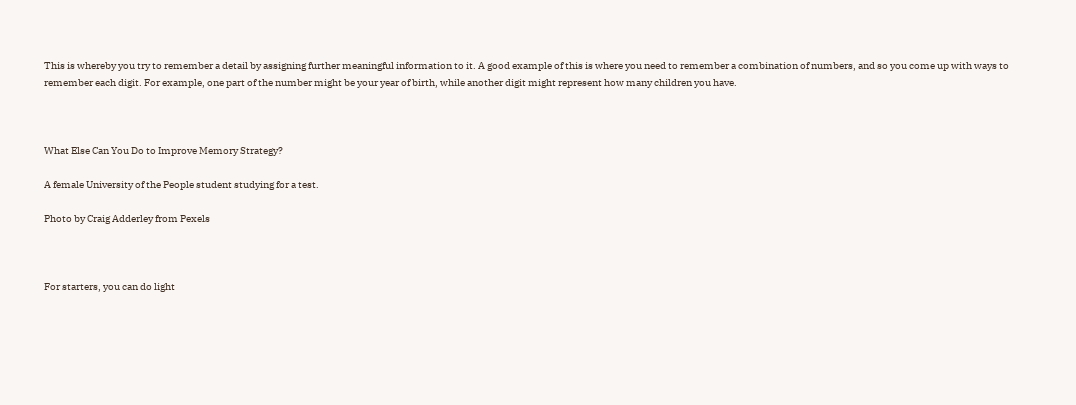This is whereby you try to remember a detail by assigning further meaningful information to it. A good example of this is where you need to remember a combination of numbers, and so you come up with ways to remember each digit. For example, one part of the number might be your year of birth, while another digit might represent how many children you have.



What Else Can You Do to Improve Memory Strategy?

A female University of the People student studying for a test.

Photo by Craig Adderley from Pexels



For starters, you can do light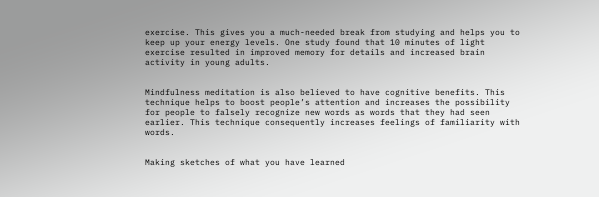exercise. This gives you a much-needed break from studying and helps you to keep up your energy levels. One study found that 10 minutes of light exercise resulted in improved memory for details and increased brain activity in young adults.


Mindfulness meditation is also believed to have cognitive benefits. This technique helps to boost people’s attention and increases the possibility for people to falsely recognize new words as words that they had seen earlier. This technique consequently increases feelings of familiarity with words.


Making sketches of what you have learned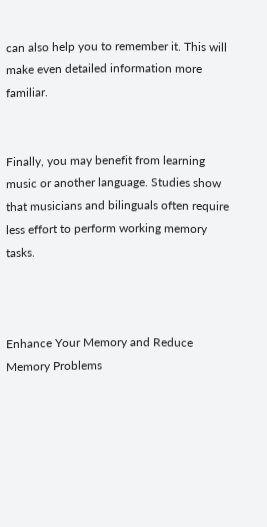can also help you to remember it. This will make even detailed information more familiar.


Finally, you may benefit from learning music or another language. Studies show that musicians and bilinguals often require less effort to perform working memory tasks.



Enhance Your Memory and Reduce Memory Problems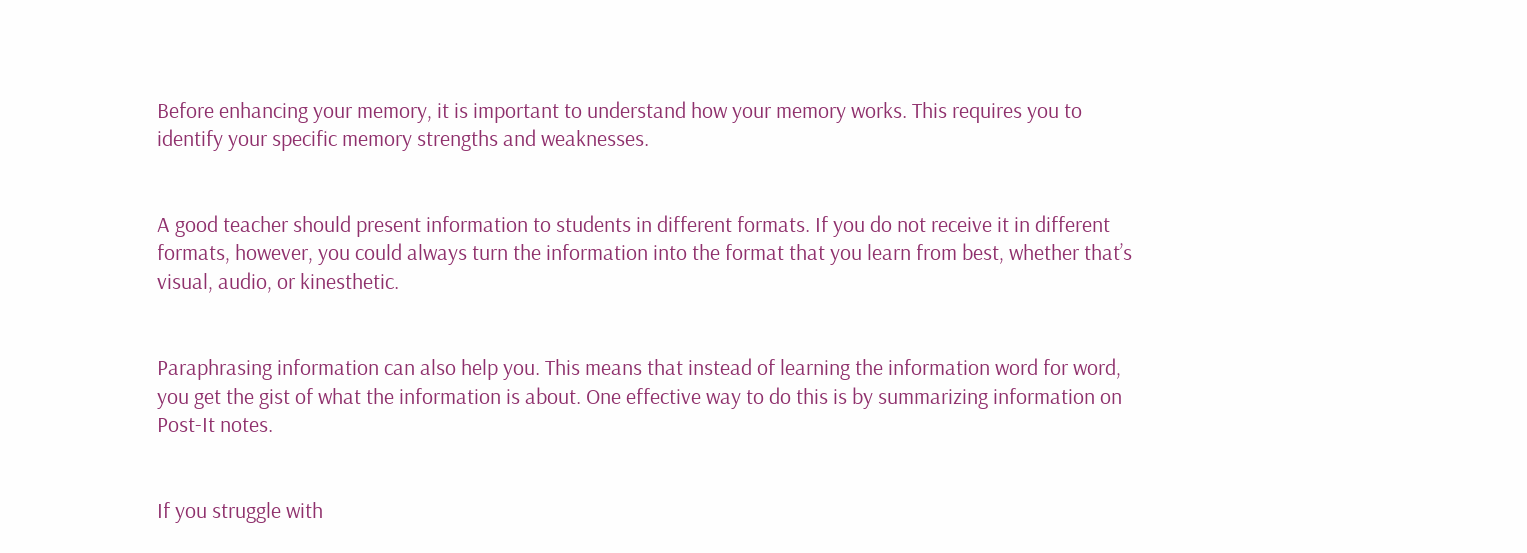Before enhancing your memory, it is important to understand how your memory works. This requires you to identify your specific memory strengths and weaknesses.


A good teacher should present information to students in different formats. If you do not receive it in different formats, however, you could always turn the information into the format that you learn from best, whether that’s visual, audio, or kinesthetic.


Paraphrasing information can also help you. This means that instead of learning the information word for word, you get the gist of what the information is about. One effective way to do this is by summarizing information on Post-It notes.


If you struggle with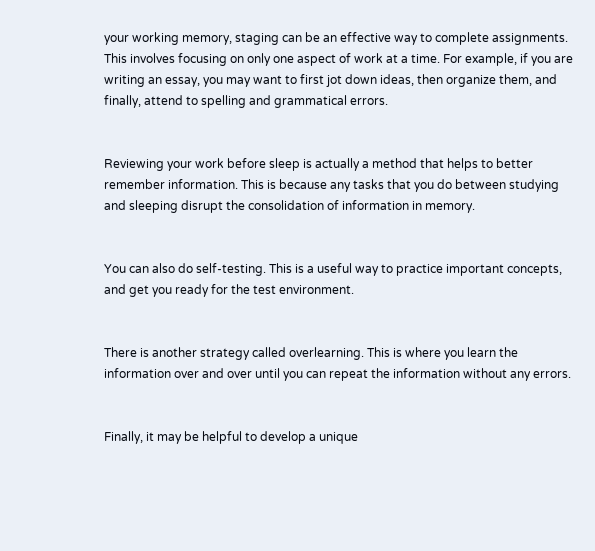your working memory, staging can be an effective way to complete assignments. This involves focusing on only one aspect of work at a time. For example, if you are writing an essay, you may want to first jot down ideas, then organize them, and finally, attend to spelling and grammatical errors.


Reviewing your work before sleep is actually a method that helps to better remember information. This is because any tasks that you do between studying and sleeping disrupt the consolidation of information in memory.


You can also do self-testing. This is a useful way to practice important concepts, and get you ready for the test environment.


There is another strategy called overlearning. This is where you learn the information over and over until you can repeat the information without any errors.


Finally, it may be helpful to develop a unique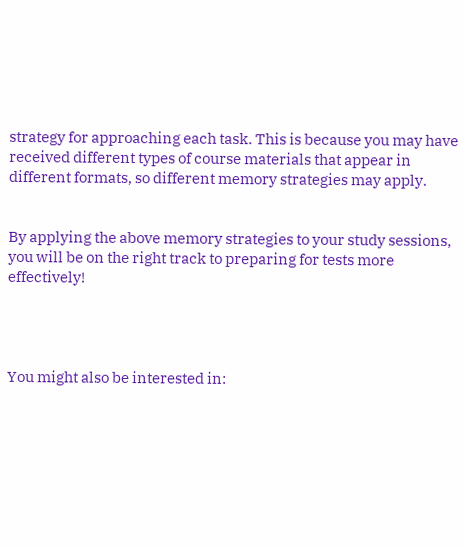strategy for approaching each task. This is because you may have received different types of course materials that appear in different formats, so different memory strategies may apply.


By applying the above memory strategies to your study sessions, you will be on the right track to preparing for tests more effectively!




You might also be interested in: